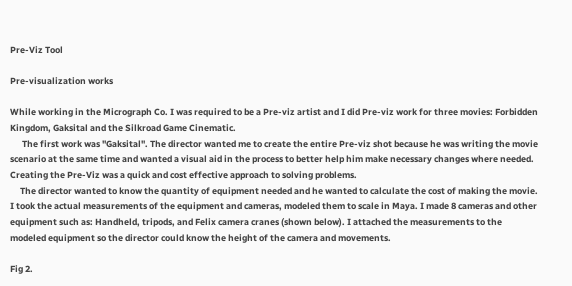Pre-Viz Tool

Pre-visualization works

While working in the Micrograph Co. I was required to be a Pre-viz artist and I did Pre-viz work for three movies: Forbidden Kingdom, Gaksital and the Silkroad Game Cinematic.
      The first work was "Gaksital". The director wanted me to create the entire Pre-viz shot because he was writing the movie scenario at the same time and wanted a visual aid in the process to better help him make necessary changes where needed. Creating the Pre-Viz was a quick and cost effective approach to solving problems.
     The director wanted to know the quantity of equipment needed and he wanted to calculate the cost of making the movie. I took the actual measurements of the equipment and cameras, modeled them to scale in Maya. I made 8 cameras and other equipment such as: Handheld, tripods, and Felix camera cranes (shown below). I attached the measurements to the modeled equipment so the director could know the height of the camera and movements.

Fig 2.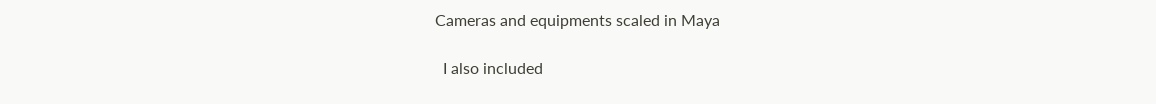Cameras and equipments scaled in Maya

  I also included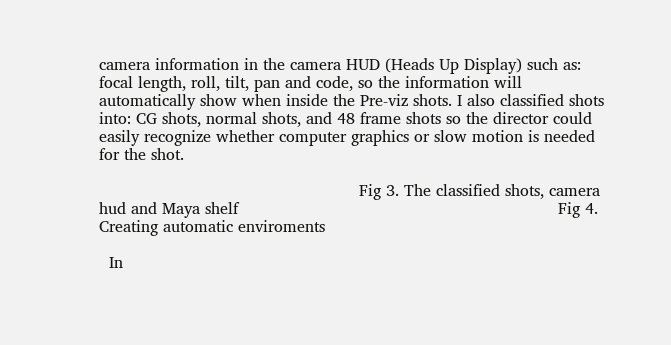camera information in the camera HUD (Heads Up Display) such as: focal length, roll, tilt, pan and code, so the information will automatically show when inside the Pre-viz shots. I also classified shots into: CG shots, normal shots, and 48 frame shots so the director could easily recognize whether computer graphics or slow motion is needed for the shot.

                                                    Fig 3. The classified shots, camera hud and Maya shelf                                                                Fig 4. Creating automatic enviroments

  In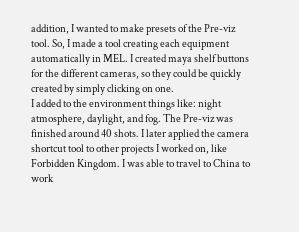addition, I wanted to make presets of the Pre-viz tool. So, I made a tool creating each equipment automatically in MEL. I created maya shelf buttons for the different cameras, so they could be quickly created by simply clicking on one.
I added to the environment things like: night atmosphere, daylight, and fog. The Pre-viz was finished around 40 shots. I later applied the camera shortcut tool to other projects I worked on, like Forbidden Kingdom. I was able to travel to China to work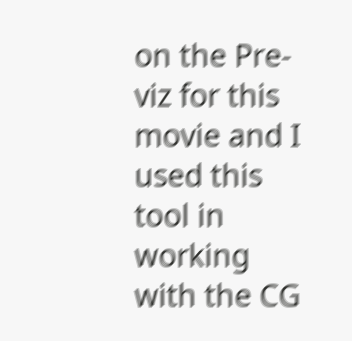on the Pre-viz for this movie and I used this tool in working with the CG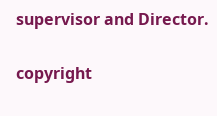supervisor and Director.


copyright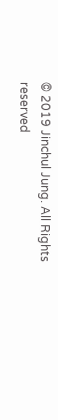© 2019 Jinchul Jung. All Rights reserved